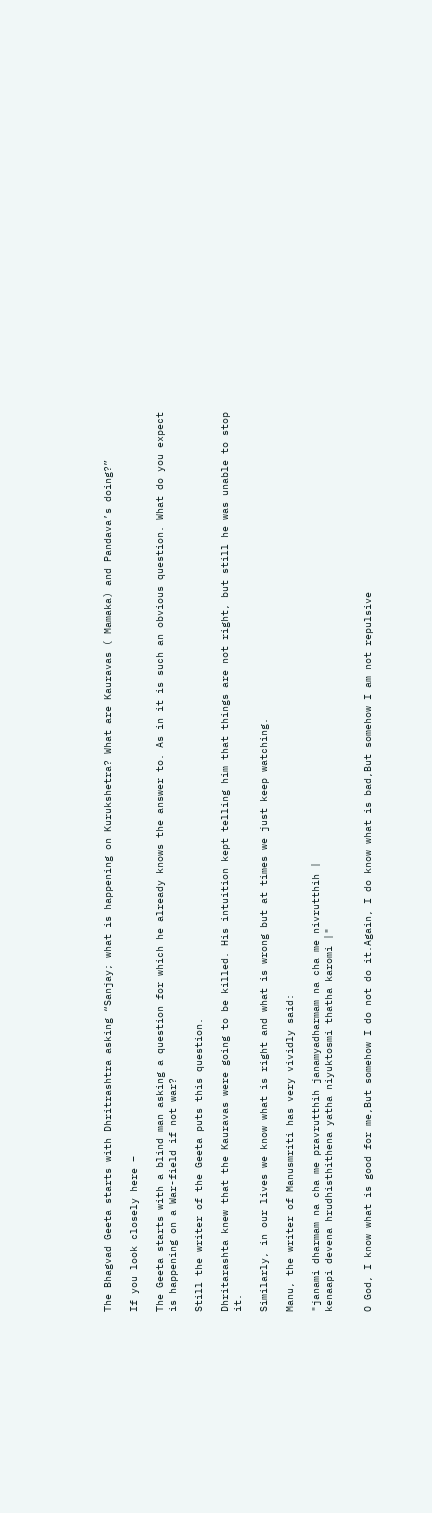The Bhagvad Geeta starts with Dhritrashtra asking “Sanjay; what is happening on Kurukshetra? What are Kauravas ( Mamaka) and Pandava’s doing?”

If you look closely here –

The Geeta starts with a blind man asking a question for which he already knows the answer to. As in it is such an obvious question. What do you expect is happening on a War-field if not war?

Still the writer of the Geeta puts this question.

Dhritarashta knew that the Kauravas were going to be killed. His intuition kept telling him that things are not right, but still he was unable to stop it.

Similarly, in our lives we know what is right and what is wrong but at times we just keep watching.

Manu, the writer of Manusmriti has very vividly said:

"janami dharmam na cha me pravrutthih janamyadharmam na cha me nivrutthih |
kenaapi devena hrudhisthithena yatha niyuktosmi thatha karomi |"


O God, I know what is good for me,But somehow I do not do it.Again, I do know what is bad,But somehow I am not repulsive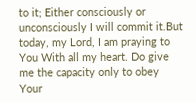to it; Either consciously or unconsciously I will commit it.But today, my Lord, I am praying to You With all my heart. Do give me the capacity only to obey Your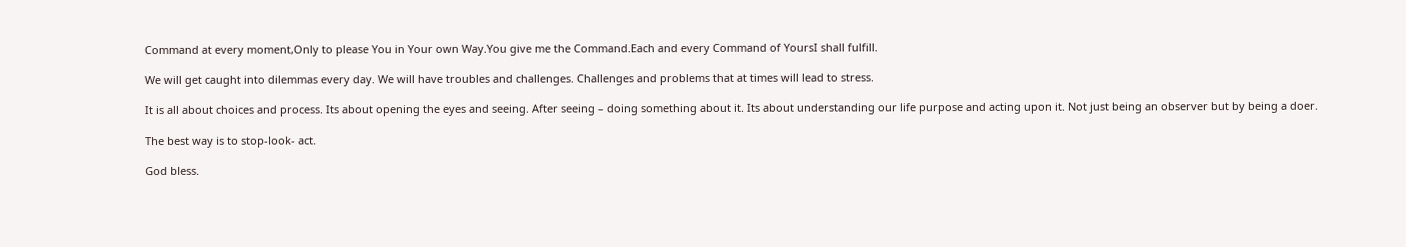Command at every moment,Only to please You in Your own Way.You give me the Command.Each and every Command of YoursI shall fulfill.

We will get caught into dilemmas every day. We will have troubles and challenges. Challenges and problems that at times will lead to stress.

It is all about choices and process. Its about opening the eyes and seeing. After seeing – doing something about it. Its about understanding our life purpose and acting upon it. Not just being an observer but by being a doer.

The best way is to stop-look- act.

God bless.